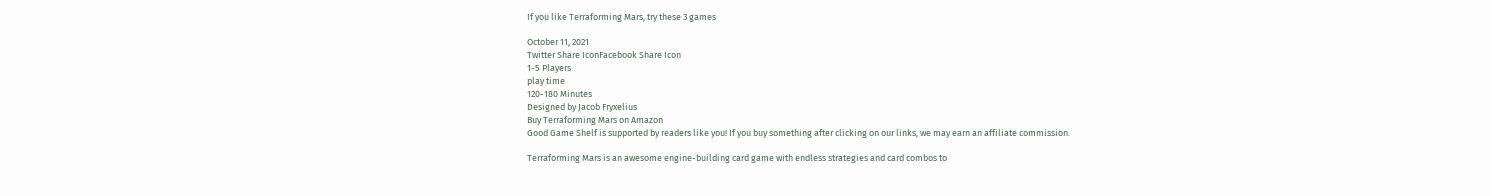If you like Terraforming Mars, try these 3 games

October 11, 2021
Twitter Share IconFacebook Share Icon
1-5 Players
play time
120-180 Minutes
Designed by Jacob Fryxelius
Buy Terraforming Mars on Amazon
Good Game Shelf is supported by readers like you! If you buy something after clicking on our links, we may earn an affiliate commission.

Terraforming Mars is an awesome engine-building card game with endless strategies and card combos to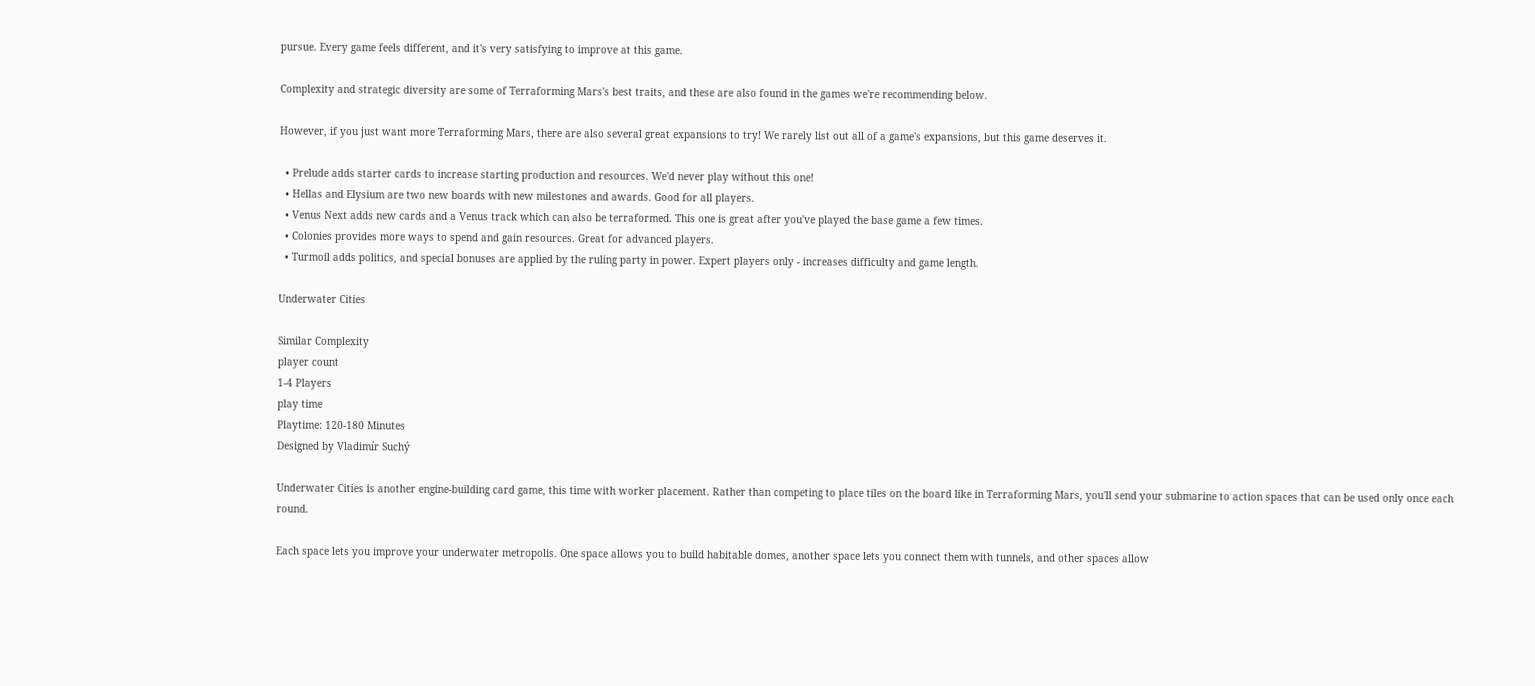pursue. Every game feels different, and it's very satisfying to improve at this game.

Complexity and strategic diversity are some of Terraforming Mars's best traits, and these are also found in the games we're recommending below.

However, if you just want more Terraforming Mars, there are also several great expansions to try! We rarely list out all of a game's expansions, but this game deserves it.

  • Prelude adds starter cards to increase starting production and resources. We'd never play without this one!
  • Hellas and Elysium are two new boards with new milestones and awards. Good for all players.
  • Venus Next adds new cards and a Venus track which can also be terraformed. This one is great after you've played the base game a few times.
  • Colonies provides more ways to spend and gain resources. Great for advanced players.
  • Turmoil adds politics, and special bonuses are applied by the ruling party in power. Expert players only - increases difficulty and game length.

Underwater Cities

Similar Complexity
player count
1-4 Players
play time
Playtime: 120-180 Minutes
Designed by Vladimír Suchý

Underwater Cities is another engine-building card game, this time with worker placement. Rather than competing to place tiles on the board like in Terraforming Mars, you'll send your submarine to action spaces that can be used only once each round.

Each space lets you improve your underwater metropolis. One space allows you to build habitable domes, another space lets you connect them with tunnels, and other spaces allow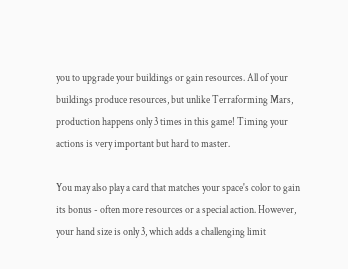you to upgrade your buildings or gain resources. All of your buildings produce resources, but unlike Terraforming Mars, production happens only 3 times in this game! Timing your actions is very important but hard to master.

You may also play a card that matches your space's color to gain its bonus - often more resources or a special action. However, your hand size is only 3, which adds a challenging limit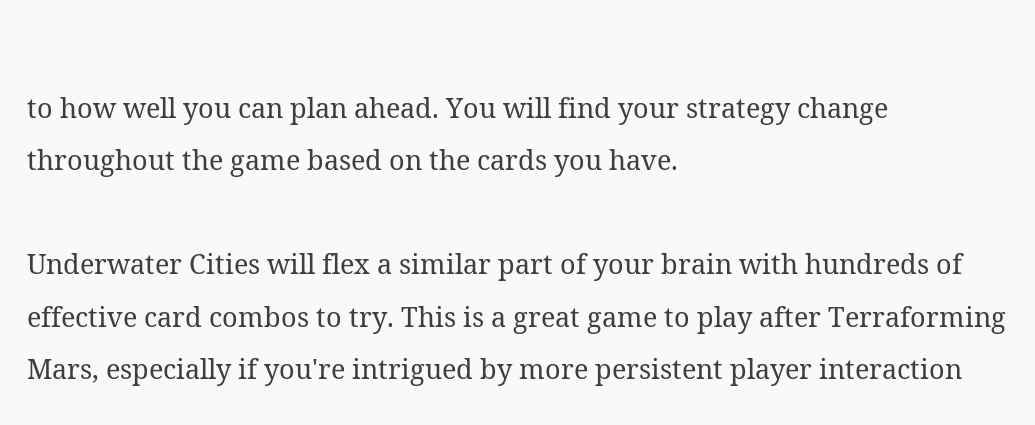to how well you can plan ahead. You will find your strategy change throughout the game based on the cards you have.

Underwater Cities will flex a similar part of your brain with hundreds of effective card combos to try. This is a great game to play after Terraforming Mars, especially if you're intrigued by more persistent player interaction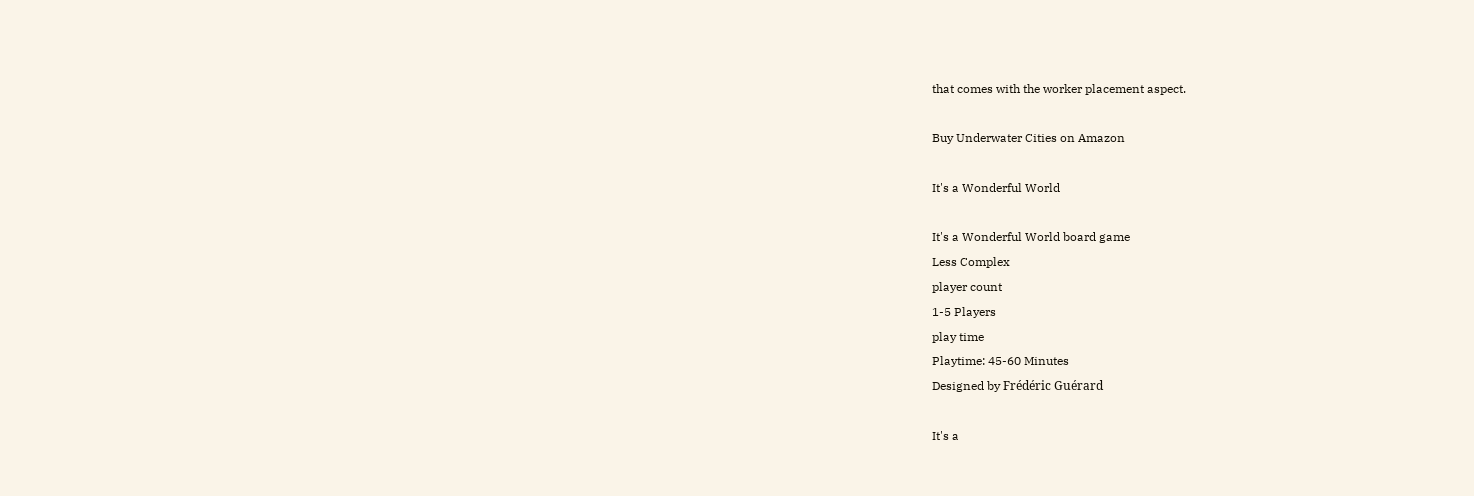that comes with the worker placement aspect.

Buy Underwater Cities on Amazon

It's a Wonderful World

It's a Wonderful World board game
Less Complex
player count
1-5 Players
play time
Playtime: 45-60 Minutes
Designed by Frédéric Guérard

It's a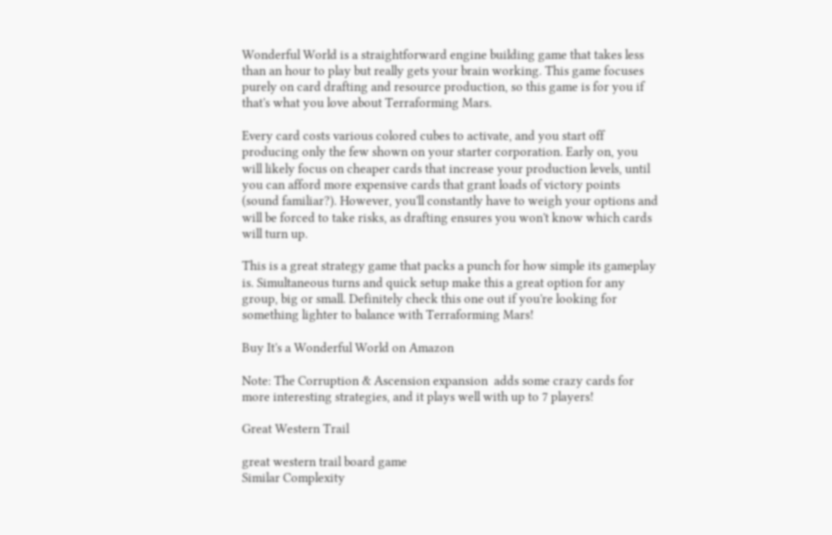Wonderful World is a straightforward engine building game that takes less than an hour to play but really gets your brain working. This game focuses purely on card drafting and resource production, so this game is for you if that's what you love about Terraforming Mars.

Every card costs various colored cubes to activate, and you start off producing only the few shown on your starter corporation. Early on, you will likely focus on cheaper cards that increase your production levels, until you can afford more expensive cards that grant loads of victory points (sound familiar?). However, you'll constantly have to weigh your options and will be forced to take risks, as drafting ensures you won't know which cards will turn up.

This is a great strategy game that packs a punch for how simple its gameplay is. Simultaneous turns and quick setup make this a great option for any group, big or small. Definitely check this one out if you're looking for something lighter to balance with Terraforming Mars!

Buy It's a Wonderful World on Amazon

Note: The Corruption & Ascension expansion  adds some crazy cards for more interesting strategies, and it plays well with up to 7 players!

Great Western Trail

great western trail board game
Similar Complexity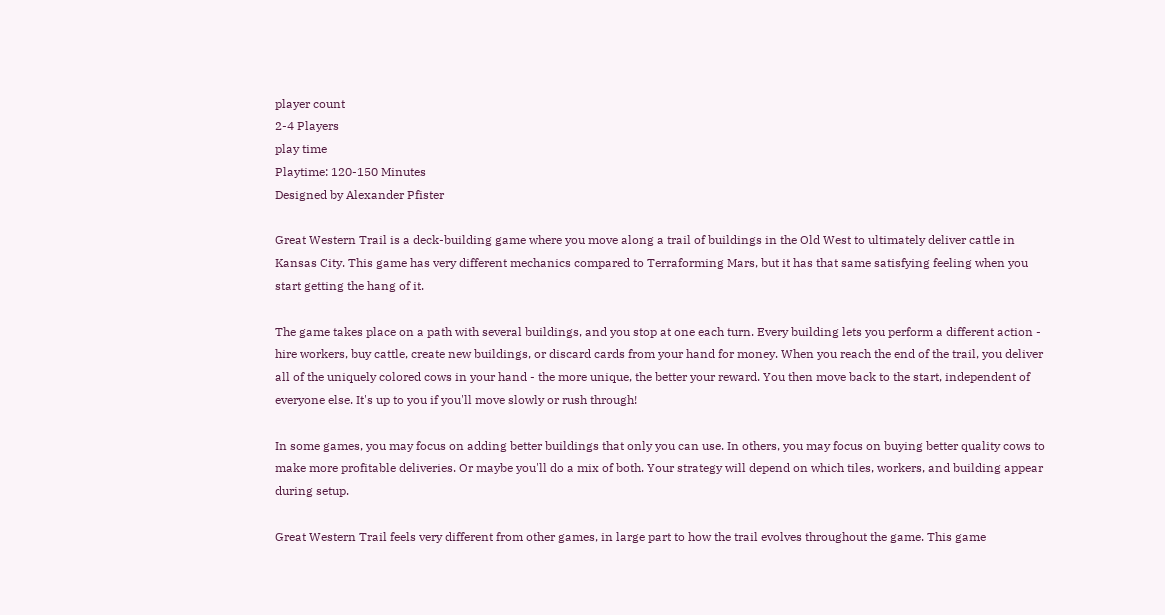player count
2-4 Players
play time
Playtime: 120-150 Minutes
Designed by Alexander Pfister

Great Western Trail is a deck-building game where you move along a trail of buildings in the Old West to ultimately deliver cattle in Kansas City. This game has very different mechanics compared to Terraforming Mars, but it has that same satisfying feeling when you start getting the hang of it.

The game takes place on a path with several buildings, and you stop at one each turn. Every building lets you perform a different action - hire workers, buy cattle, create new buildings, or discard cards from your hand for money. When you reach the end of the trail, you deliver all of the uniquely colored cows in your hand - the more unique, the better your reward. You then move back to the start, independent of everyone else. It's up to you if you'll move slowly or rush through!

In some games, you may focus on adding better buildings that only you can use. In others, you may focus on buying better quality cows to make more profitable deliveries. Or maybe you'll do a mix of both. Your strategy will depend on which tiles, workers, and building appear during setup.

Great Western Trail feels very different from other games, in large part to how the trail evolves throughout the game. This game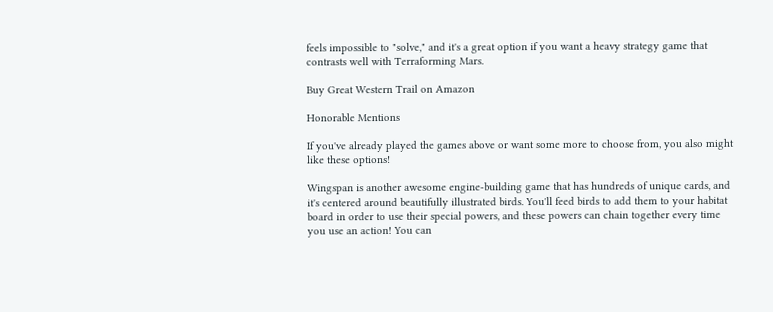feels impossible to "solve," and it's a great option if you want a heavy strategy game that contrasts well with Terraforming Mars.

Buy Great Western Trail on Amazon

Honorable Mentions

If you've already played the games above or want some more to choose from, you also might like these options!

Wingspan is another awesome engine-building game that has hundreds of unique cards, and it's centered around beautifully illustrated birds. You'll feed birds to add them to your habitat board in order to use their special powers, and these powers can chain together every time you use an action! You can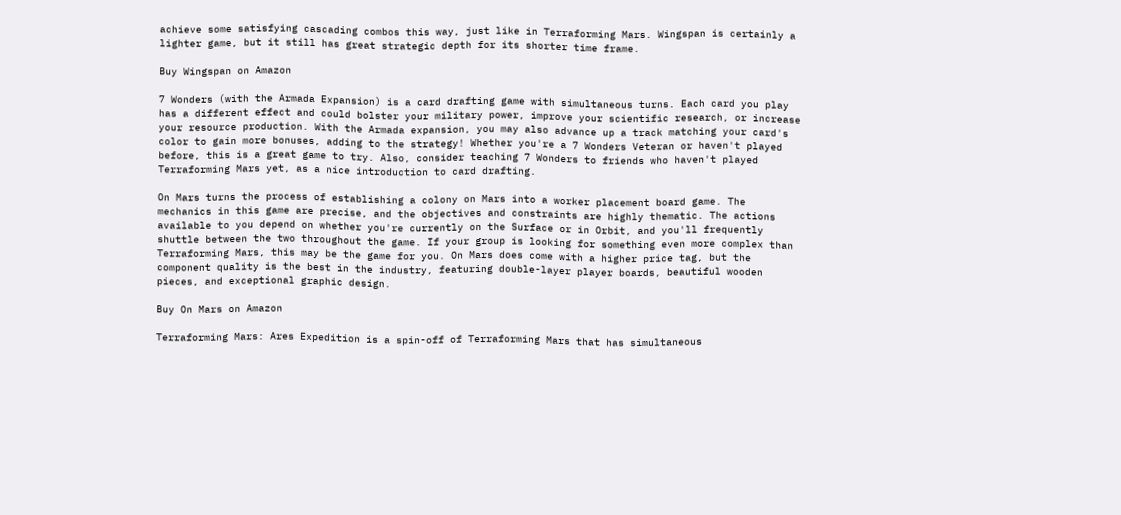achieve some satisfying cascading combos this way, just like in Terraforming Mars. Wingspan is certainly a lighter game, but it still has great strategic depth for its shorter time frame.

Buy Wingspan on Amazon

7 Wonders (with the Armada Expansion) is a card drafting game with simultaneous turns. Each card you play has a different effect and could bolster your military power, improve your scientific research, or increase your resource production. With the Armada expansion, you may also advance up a track matching your card's color to gain more bonuses, adding to the strategy! Whether you're a 7 Wonders Veteran or haven't played before, this is a great game to try. Also, consider teaching 7 Wonders to friends who haven't played Terraforming Mars yet, as a nice introduction to card drafting.

On Mars turns the process of establishing a colony on Mars into a worker placement board game. The mechanics in this game are precise, and the objectives and constraints are highly thematic. The actions available to you depend on whether you're currently on the Surface or in Orbit, and you'll frequently shuttle between the two throughout the game. If your group is looking for something even more complex than Terraforming Mars, this may be the game for you. On Mars does come with a higher price tag, but the component quality is the best in the industry, featuring double-layer player boards, beautiful wooden pieces, and exceptional graphic design.

Buy On Mars on Amazon

Terraforming Mars: Ares Expedition is a spin-off of Terraforming Mars that has simultaneous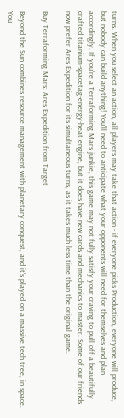turns. When you select an action, all players may take that action - if everyone picks Production, everyone will produce, but nobody can build anything! You'll need to anticipate what your opponents will need for themselves and plan accordingly. If you're a Terraforming Mars junkie, this game may not fully satisfy your craving to pull off a beautifully crafted titanium-spacetag-energy-heat engine, but it does have new cards and mechanics to master. Some of our friends now prefer Ares Expedition for its simultaneous turns, as it takes much less time than the original game.

Buy Terraforming Mars: Ares Expedition from Target

Beyond the Sun combines resource management with planetary conquest, and it's played on a massive tech tree, in space. You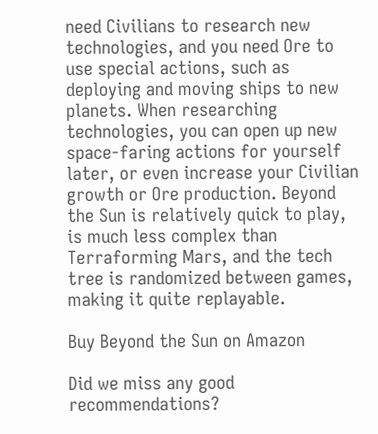need Civilians to research new technologies, and you need Ore to use special actions, such as deploying and moving ships to new planets. When researching technologies, you can open up new space-faring actions for yourself later, or even increase your Civilian growth or Ore production. Beyond the Sun is relatively quick to play, is much less complex than Terraforming Mars, and the tech tree is randomized between games, making it quite replayable.

Buy Beyond the Sun on Amazon

Did we miss any good recommendations?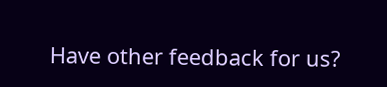Have other feedback for us?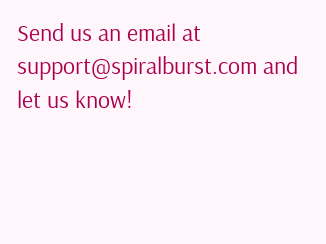Send us an email at support@spiralburst.com and let us know!